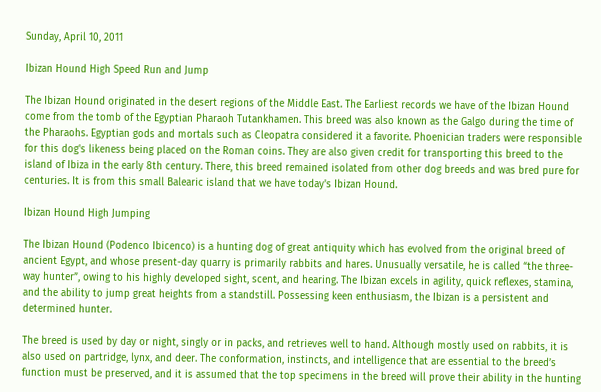Sunday, April 10, 2011

Ibizan Hound High Speed Run and Jump

The Ibizan Hound originated in the desert regions of the Middle East. The Earliest records we have of the Ibizan Hound come from the tomb of the Egyptian Pharaoh Tutankhamen. This breed was also known as the Galgo during the time of the Pharaohs. Egyptian gods and mortals such as Cleopatra considered it a favorite. Phoenician traders were responsible for this dog's likeness being placed on the Roman coins. They are also given credit for transporting this breed to the island of Ibiza in the early 8th century. There, this breed remained isolated from other dog breeds and was bred pure for centuries. It is from this small Balearic island that we have today's Ibizan Hound.

Ibizan Hound High Jumping

The Ibizan Hound (Podenco Ibicenco) is a hunting dog of great antiquity which has evolved from the original breed of ancient Egypt, and whose present-day quarry is primarily rabbits and hares. Unusually versatile, he is called “the three-way hunter”, owing to his highly developed sight, scent, and hearing. The Ibizan excels in agility, quick reflexes, stamina, and the ability to jump great heights from a standstill. Possessing keen enthusiasm, the Ibizan is a persistent and determined hunter.

The breed is used by day or night, singly or in packs, and retrieves well to hand. Although mostly used on rabbits, it is also used on partridge, lynx, and deer. The conformation, instincts, and intelligence that are essential to the breed’s function must be preserved, and it is assumed that the top specimens in the breed will prove their ability in the hunting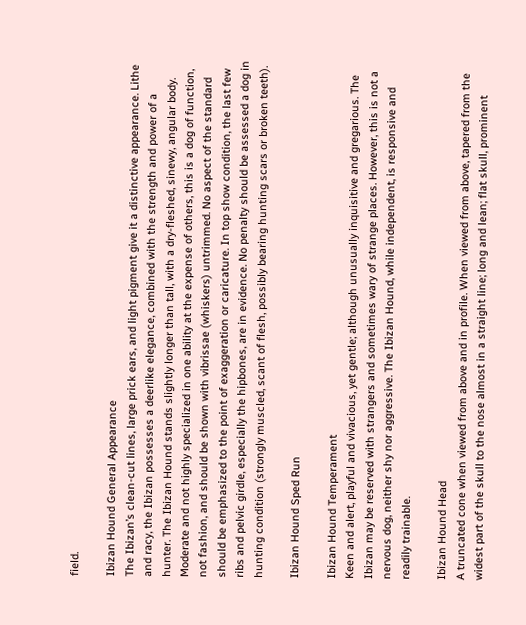field.

Ibizan Hound General Appearance
The Ibizan’s clean-cut lines, large prick ears, and light pigment give it a distinctive appearance. Lithe and racy, the Ibizan possesses a deerlike elegance, combined with the strength and power of a hunter. The Ibizan Hound stands slightly longer than tall, with a dry-fleshed, sinewy, angular body. Moderate and not highly specialized in one ability at the expense of others, this is a dog of function, not fashion, and should be shown with vibrissae (whiskers) untrimmed. No aspect of the standard should be emphasized to the point of exaggeration or caricature. In top show condition, the last few ribs and pelvic girdle, especially the hipbones, are in evidence. No penalty should be assessed a dog in hunting condition (strongly muscled, scant of flesh, possibly bearing hunting scars or broken teeth).

Ibizan Hound Sped Run

Ibizan Hound Temperament
Keen and alert, playful and vivacious, yet gentle; although unusually inquisitive and gregarious. The Ibizan may be reserved with strangers and sometimes wary of strange places. However, this is not a nervous dog, neither shy nor aggressive. The Ibizan Hound, while independent, is responsive and readily trainable.

Ibizan Hound Head
A truncated cone when viewed from above and in profile. When viewed from above, tapered from the widest part of the skull to the nose almost in a straight line; long and lean; flat skull, prominent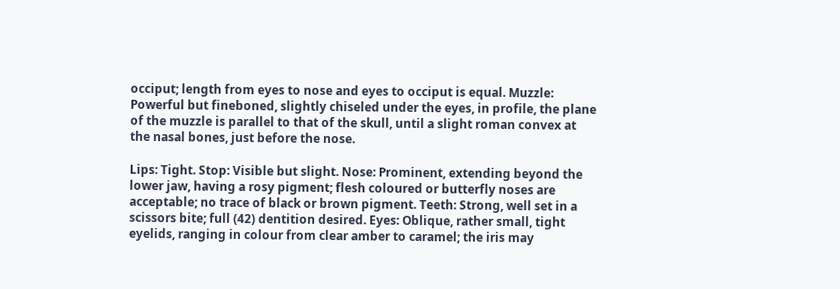occiput; length from eyes to nose and eyes to occiput is equal. Muzzle: Powerful but fineboned, slightly chiseled under the eyes, in profile, the plane of the muzzle is parallel to that of the skull, until a slight roman convex at the nasal bones, just before the nose.

Lips: Tight. Stop: Visible but slight. Nose: Prominent, extending beyond the lower jaw, having a rosy pigment; flesh coloured or butterfly noses are acceptable; no trace of black or brown pigment. Teeth: Strong, well set in a scissors bite; full (42) dentition desired. Eyes: Oblique, rather small, tight eyelids, ranging in colour from clear amber to caramel; the iris may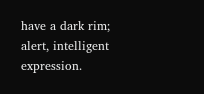have a dark rim; alert, intelligent expression.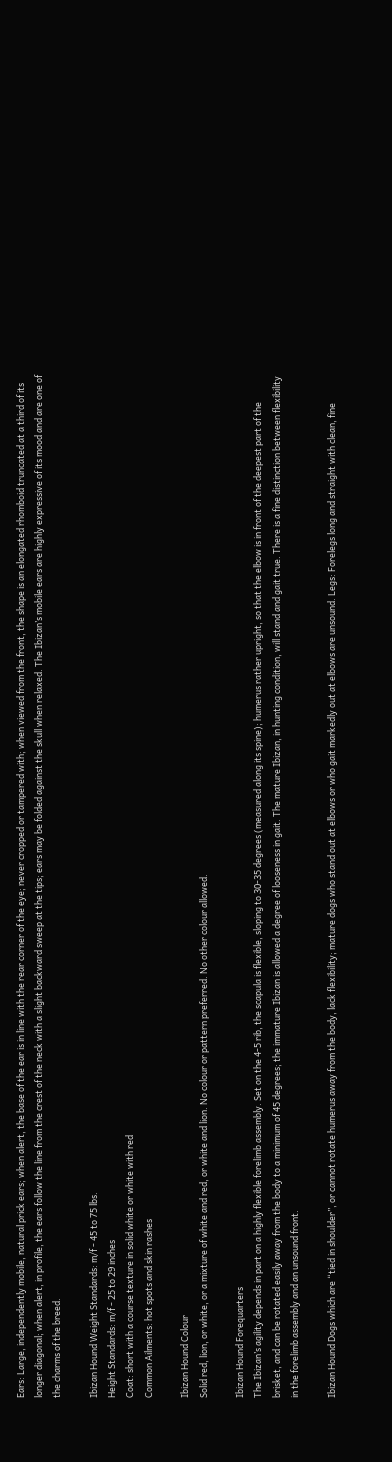Ears: Large, independently mobile, natural prick ears; when alert, the base of the ear is in line with the rear corner of the eye; never cropped or tampered with; when viewed from the front, the shape is an elongated rhomboid truncated at a third of its longer diagonal; when alert, in profile, the ears follow the line from the crest of the neck with a slight backward sweep at the tips; ears may be folded against the skull when relaxed. The Ibizan’s mobile ears are highly expressive of its mood and are one of the charms of the breed.

Ibizan Hound Weight Standards: m/f - 45 to 75 lbs.
Height Standards: m/f - 25 to 29 inches
Coat: short with a course texture in solid white or white with red
Common Ailments: hot spots and skin rashes

Ibizan Hound Colour
Solid red, lion, or white, or a mixture of white and red, or white and lion. No colour or pattern preferred. No other colour allowed.

Ibizan Hound Forequarters
The Ibizan’s agility depends in part on a highly flexible forelimb assembly. Set on the 4-5 rib, the scapula is flexible, sloping to 30-35 degrees (measured along its spine); humerus rather upright, so that the elbow is in front of the deepest part of the brisket, and can be rotated easily away from the body to a minimum of 45 degrees; the immature Ibizan is allowed a degree of looseness in gait. The mature Ibizan, in hunting condition, will stand and gait true. There is a fine distinction between flexibility
in the forelimb assembly and an unsound front.

Ibizan Hound Dogs which are “tied in shoulder”, or cannot rotate humerus away from the body, lack flexibility; mature dogs who stand out at elbows or who gait markedly out at elbows are unsound. Legs: Forelegs long and straight with clean, fine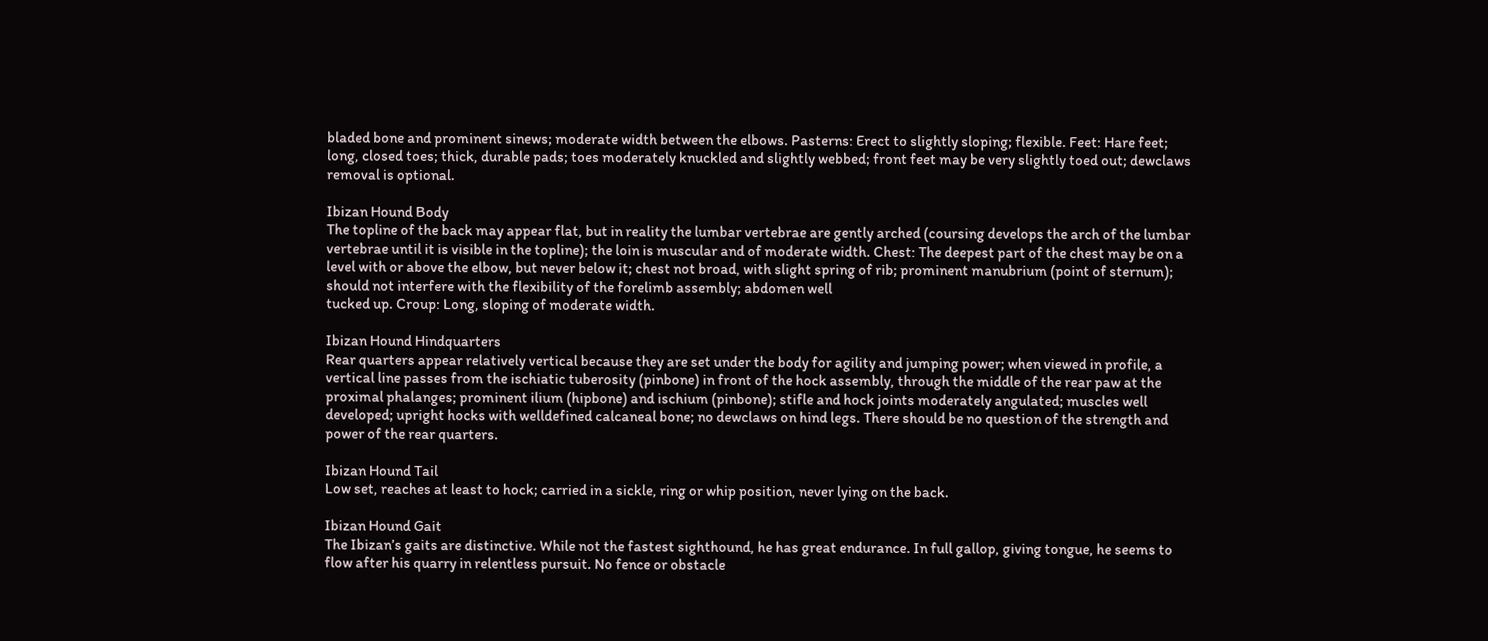bladed bone and prominent sinews; moderate width between the elbows. Pasterns: Erect to slightly sloping; flexible. Feet: Hare feet; long, closed toes; thick, durable pads; toes moderately knuckled and slightly webbed; front feet may be very slightly toed out; dewclaws removal is optional.

Ibizan Hound Body
The topline of the back may appear flat, but in reality the lumbar vertebrae are gently arched (coursing develops the arch of the lumbar vertebrae until it is visible in the topline); the loin is muscular and of moderate width. Chest: The deepest part of the chest may be on a level with or above the elbow, but never below it; chest not broad, with slight spring of rib; prominent manubrium (point of sternum); should not interfere with the flexibility of the forelimb assembly; abdomen well
tucked up. Croup: Long, sloping of moderate width.

Ibizan Hound Hindquarters
Rear quarters appear relatively vertical because they are set under the body for agility and jumping power; when viewed in profile, a vertical line passes from the ischiatic tuberosity (pinbone) in front of the hock assembly, through the middle of the rear paw at the proximal phalanges; prominent ilium (hipbone) and ischium (pinbone); stifle and hock joints moderately angulated; muscles well developed; upright hocks with welldefined calcaneal bone; no dewclaws on hind legs. There should be no question of the strength and power of the rear quarters.

Ibizan Hound Tail
Low set, reaches at least to hock; carried in a sickle, ring or whip position, never lying on the back.

Ibizan Hound Gait
The Ibizan’s gaits are distinctive. While not the fastest sighthound, he has great endurance. In full gallop, giving tongue, he seems to flow after his quarry in relentless pursuit. No fence or obstacle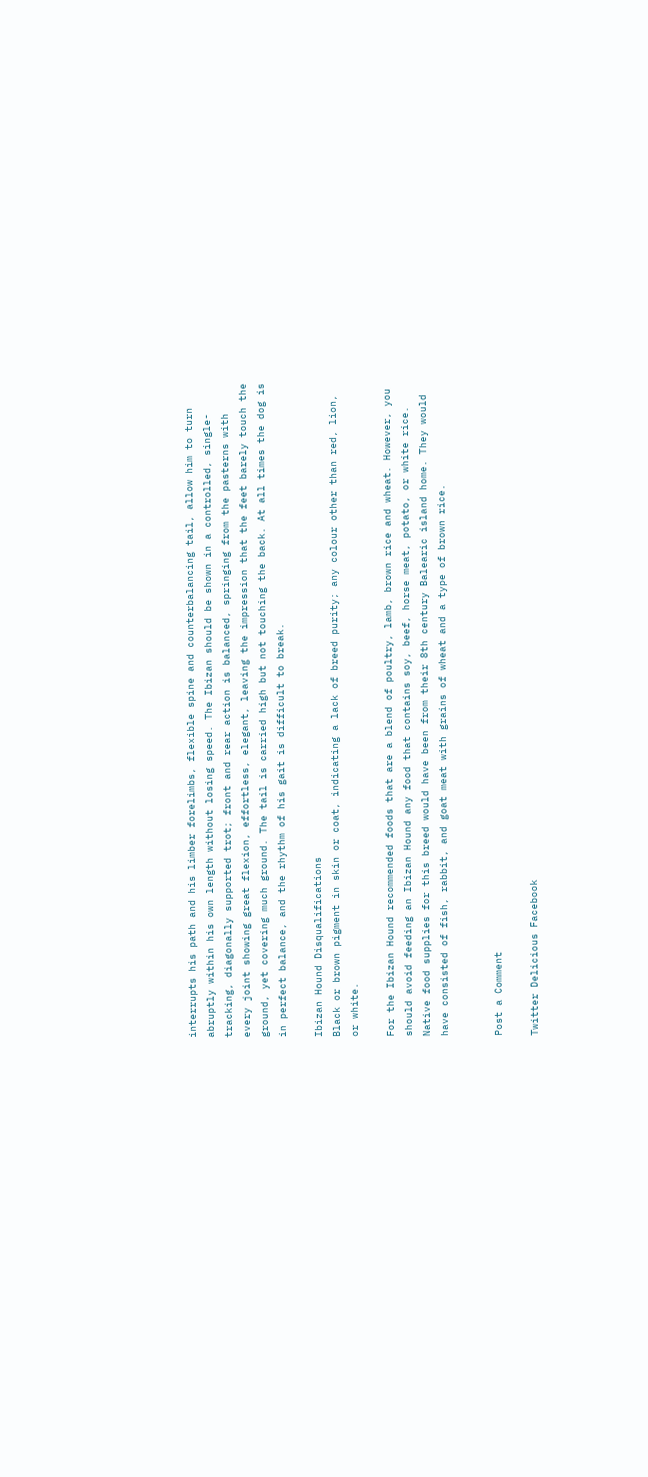interrupts his path and his limber forelimbs, flexible spine and counterbalancing tail, allow him to turn abruptly within his own length without losing speed. The Ibizan should be shown in a controlled, single-tracking, diagonally supported trot; front and rear action is balanced, springing from the pasterns with every joint showing great flexion, effortless, elegant, leaving the impression that the feet barely touch the ground, yet covering much ground. The tail is carried high but not touching the back. At all times the dog is in perfect balance, and the rhythm of his gait is difficult to break.

Ibizan Hound Disqualifications
Black or brown pigment in skin or coat, indicating a lack of breed purity; any colour other than red, lion, or white.

For the Ibizan Hound recommended foods that are a blend of poultry, lamb, brown rice and wheat. However, you should avoid feeding an Ibizan Hound any food that contains soy, beef, horse meat, potato, or white rice. Native food supplies for this breed would have been from their 8th century Balearic island home. They would have consisted of fish, rabbit, and goat meat with grains of wheat and a type of brown rice.


Post a Comment

Twitter Delicious Facebook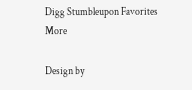Digg Stumbleupon Favorites More

Design by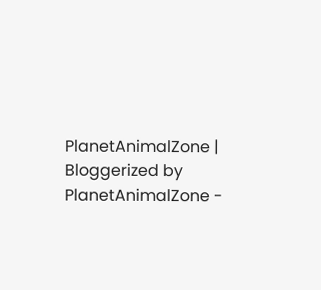PlanetAnimalZone | Bloggerized by PlanetAnimalZone -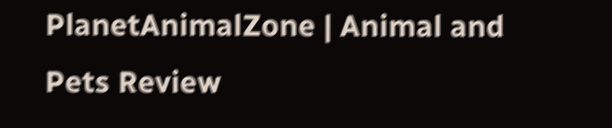PlanetAnimalZone | Animal and Pets Review